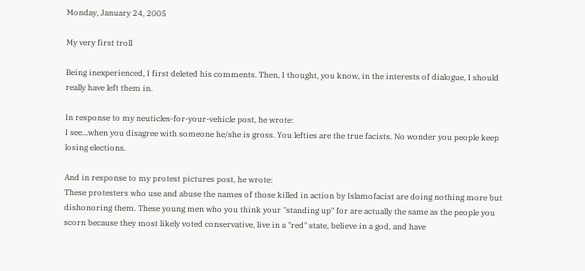Monday, January 24, 2005

My very first troll

Being inexperienced, I first deleted his comments. Then, I thought, you know, in the interests of dialogue, I should really have left them in.

In response to my neuticles-for-your-vehicle post, he wrote:
I see...when you disagree with someone he/she is gross. You lefties are the true facists. No wonder you people keep losing elections.

And in response to my protest pictures post, he wrote:
These protesters who use and abuse the names of those killed in action by Islamofacist are doing nothing more but dishonoring them. These young men who you think your "standing up" for are actually the same as the people you scorn because they most likely voted conservative, live in a "red" state, believe in a god, and have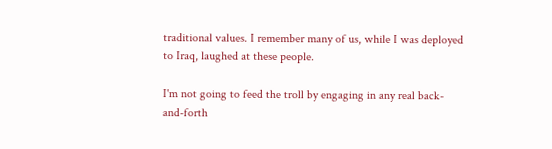traditional values. I remember many of us, while I was deployed to Iraq, laughed at these people.

I'm not going to feed the troll by engaging in any real back-and-forth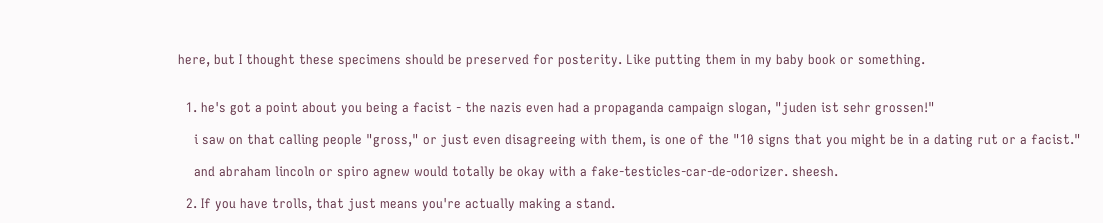here, but I thought these specimens should be preserved for posterity. Like putting them in my baby book or something.


  1. he's got a point about you being a facist - the nazis even had a propaganda campaign slogan, "juden ist sehr grossen!"

    i saw on that calling people "gross," or just even disagreeing with them, is one of the "10 signs that you might be in a dating rut or a facist."

    and abraham lincoln or spiro agnew would totally be okay with a fake-testicles-car-de-odorizer. sheesh.

  2. If you have trolls, that just means you're actually making a stand.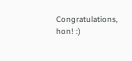Congratulations, hon! :)